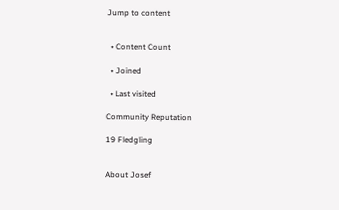Jump to content


  • Content Count

  • Joined

  • Last visited

Community Reputation

19 Fledgling


About Josef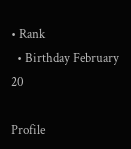• Rank
  • Birthday February 20

Profile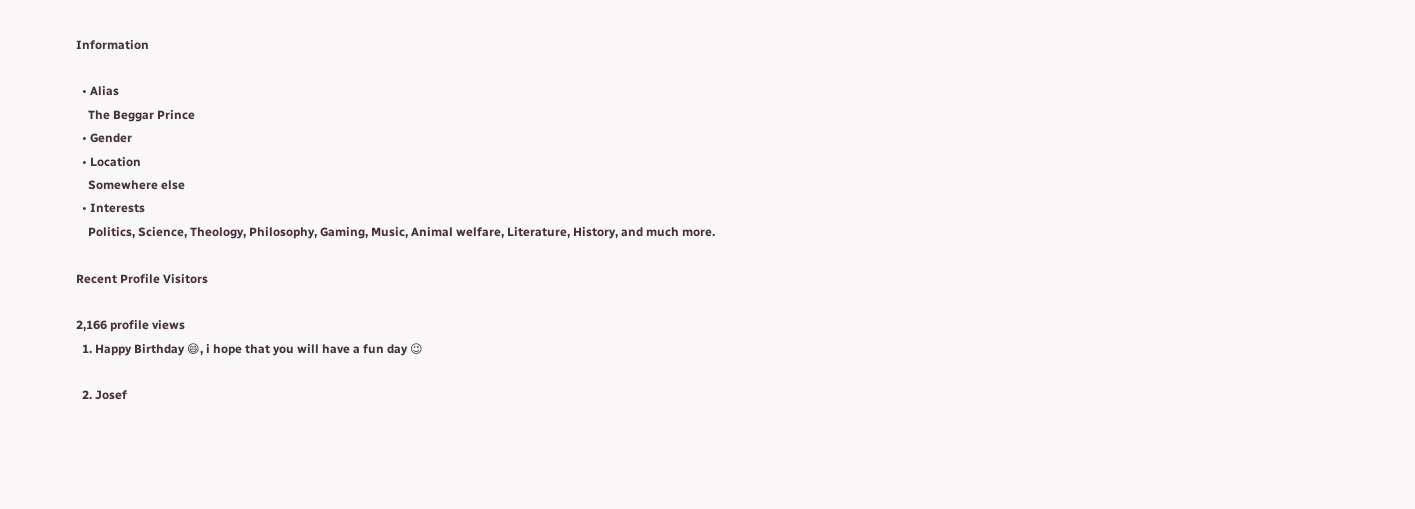Information

  • Alias
    The Beggar Prince
  • Gender
  • Location
    Somewhere else
  • Interests
    Politics, Science, Theology, Philosophy, Gaming, Music, Animal welfare, Literature, History, and much more.

Recent Profile Visitors

2,166 profile views
  1. Happy Birthday 😄, i hope that you will have a fun day 😉

  2. Josef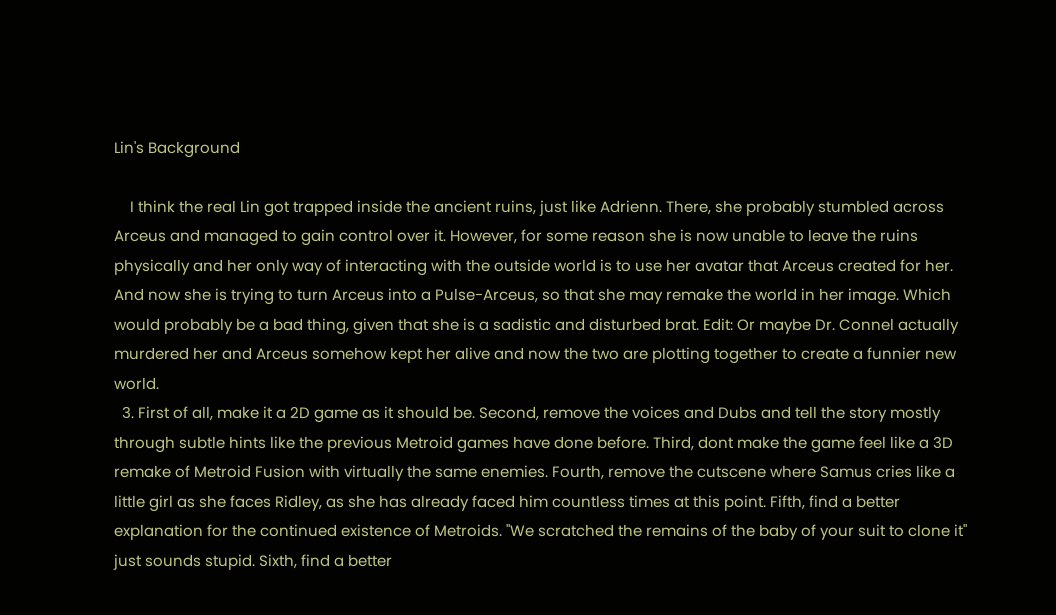Lin's Background

    I think the real Lin got trapped inside the ancient ruins, just like Adrienn. There, she probably stumbled across Arceus and managed to gain control over it. However, for some reason she is now unable to leave the ruins physically and her only way of interacting with the outside world is to use her avatar that Arceus created for her. And now she is trying to turn Arceus into a Pulse-Arceus, so that she may remake the world in her image. Which would probably be a bad thing, given that she is a sadistic and disturbed brat. Edit: Or maybe Dr. Connel actually murdered her and Arceus somehow kept her alive and now the two are plotting together to create a funnier new world.
  3. First of all, make it a 2D game as it should be. Second, remove the voices and Dubs and tell the story mostly through subtle hints like the previous Metroid games have done before. Third, dont make the game feel like a 3D remake of Metroid Fusion with virtually the same enemies. Fourth, remove the cutscene where Samus cries like a little girl as she faces Ridley, as she has already faced him countless times at this point. Fifth, find a better explanation for the continued existence of Metroids. "We scratched the remains of the baby of your suit to clone it" just sounds stupid. Sixth, find a better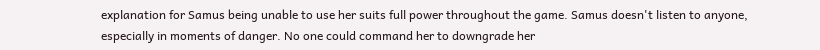explanation for Samus being unable to use her suits full power throughout the game. Samus doesn't listen to anyone, especially in moments of danger. No one could command her to downgrade her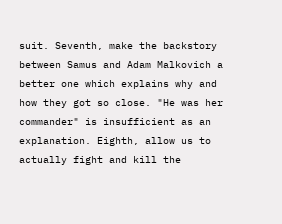suit. Seventh, make the backstory between Samus and Adam Malkovich a better one which explains why and how they got so close. "He was her commander" is insufficient as an explanation. Eighth, allow us to actually fight and kill the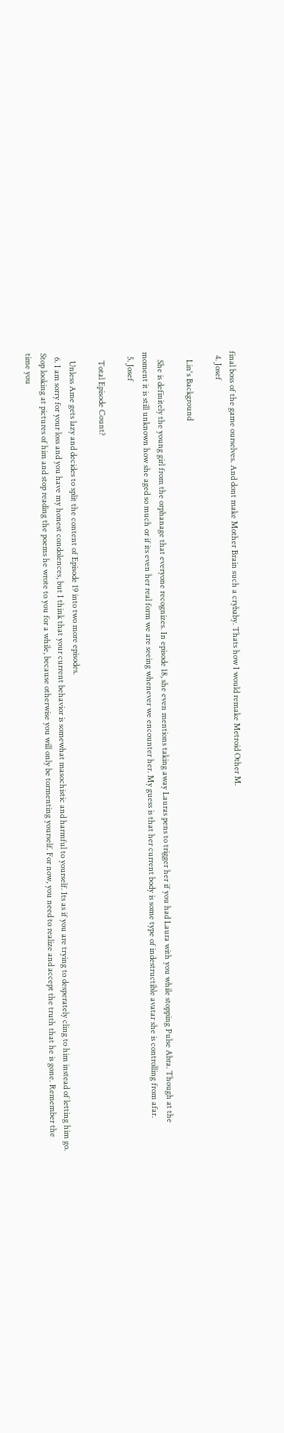final boss of the game ourselves. And dont make Mother Brain such a crybaby. Thats how I would remake Metroid Other M.
  4. Josef

    Lin's Background

    She is definitely the young girl from the orphanage that everyone recognizes. In episode 18, she even mentions taking away Lauras pens to trigger her if you had Laura with you while stopping Pulse Abra. Though at the moment it is still unknown how she aged so much or if its even her real form we are seeing whenever we encounter her. My guess is that her current body is some type of indestructible avatar she is controlling from afar.
  5. Josef

    Total Episode Count?

    Unless Ame gets lazy and decides to split the content of Episode 19 into two more episodes.
  6. I am sorry for your loss and you have my honest condolences, but I think that your current behavior is somewhat masochistic and harmful to yourself. Its as if you are trying to desperately cling to him instead of letting him go. Stop looking at pictures of him and stop reading the poems he wrote to you for a while, because otherwise you will only be tormenting yourself. For now, you need to realize and accept the truth that he is gone. Remember the time you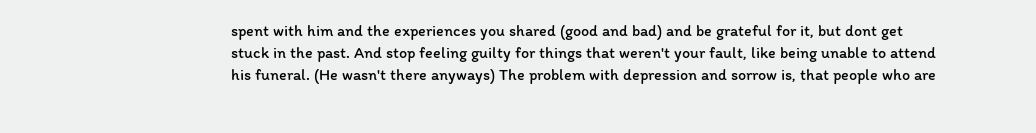spent with him and the experiences you shared (good and bad) and be grateful for it, but dont get stuck in the past. And stop feeling guilty for things that weren't your fault, like being unable to attend his funeral. (He wasn't there anyways) The problem with depression and sorrow is, that people who are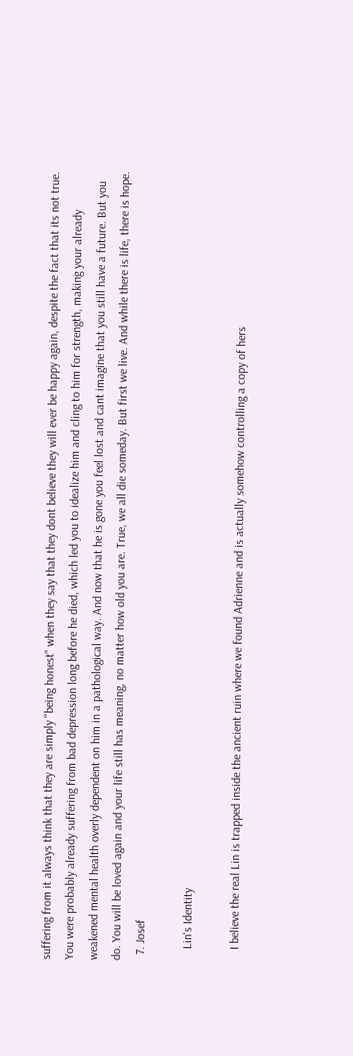suffering from it always think that they are simply "being honest" when they say that they dont believe they will ever be happy again, despite the fact that its not true. You were probably already suffering from bad depression long before he died, which led you to idealize him and cling to him for strength, making your already weakened mental health overly dependent on him in a pathological way. And now that he is gone you feel lost and cant imagine that you still have a future. But you do. You will be loved again and your life still has meaning, no matter how old you are. True, we all die someday. But first we live. And while there is life, there is hope.
  7. Josef

    Lin's Identity

    I believe the real Lin is trapped inside the ancient ruin where we found Adrienne and is actually somehow controlling a copy of hers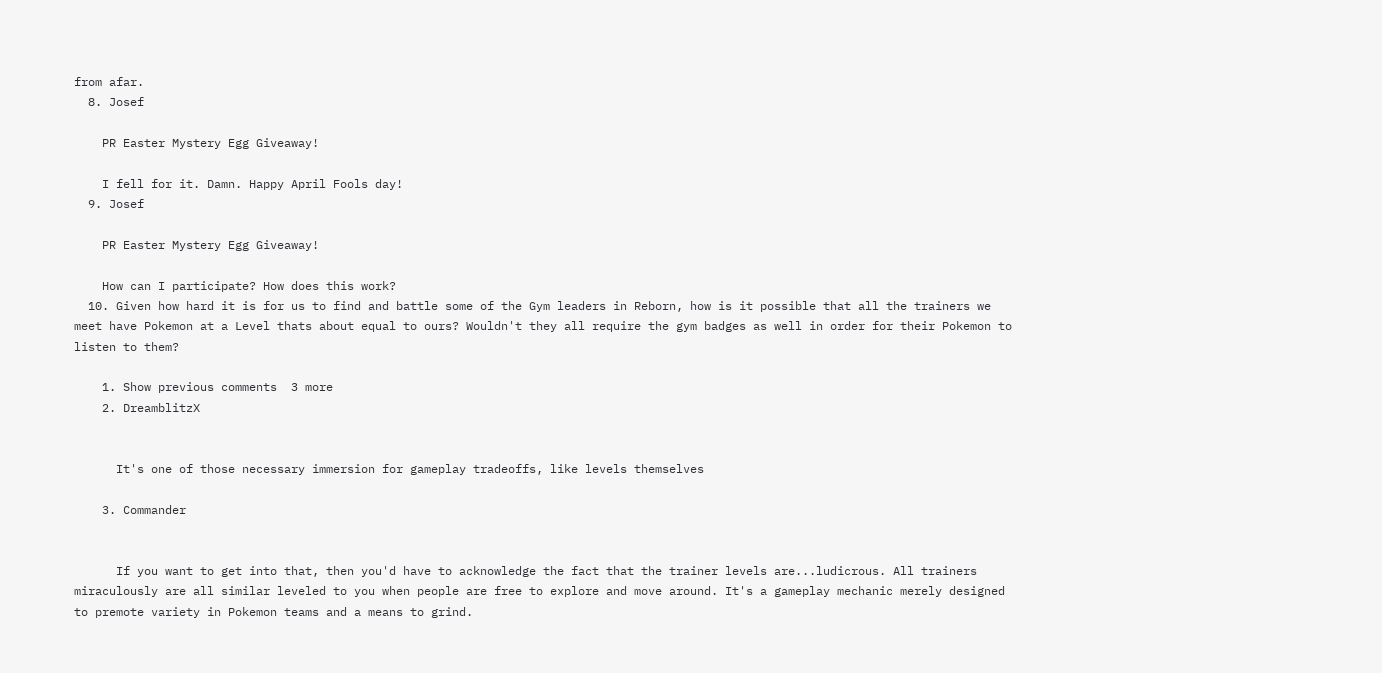from afar.
  8. Josef

    PR Easter Mystery Egg Giveaway!

    I fell for it. Damn. Happy April Fools day!
  9. Josef

    PR Easter Mystery Egg Giveaway!

    How can I participate? How does this work?
  10. Given how hard it is for us to find and battle some of the Gym leaders in Reborn, how is it possible that all the trainers we meet have Pokemon at a Level thats about equal to ours? Wouldn't they all require the gym badges as well in order for their Pokemon to listen to them?

    1. Show previous comments  3 more
    2. DreamblitzX


      It's one of those necessary immersion for gameplay tradeoffs, like levels themselves

    3. Commander


      If you want to get into that, then you'd have to acknowledge the fact that the trainer levels are...ludicrous. All trainers miraculously are all similar leveled to you when people are free to explore and move around. It's a gameplay mechanic merely designed to premote variety in Pokemon teams and a means to grind.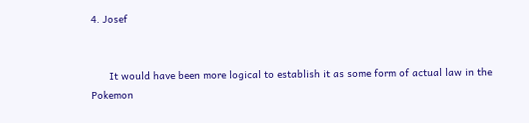4. Josef


      It would have been more logical to establish it as some form of actual law in the Pokemon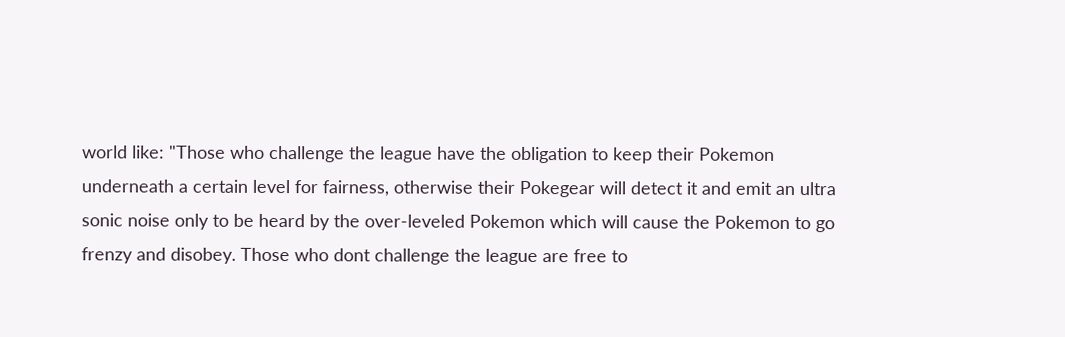world like: "Those who challenge the league have the obligation to keep their Pokemon underneath a certain level for fairness, otherwise their Pokegear will detect it and emit an ultra sonic noise only to be heard by the over-leveled Pokemon which will cause the Pokemon to go frenzy and disobey. Those who dont challenge the league are free to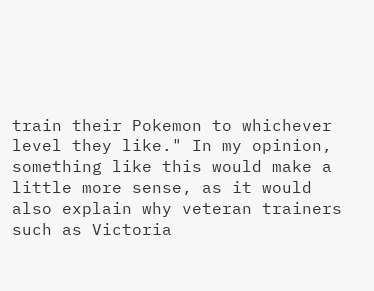train their Pokemon to whichever level they like." In my opinion, something like this would make a little more sense, as it would also explain why veteran trainers such as Victoria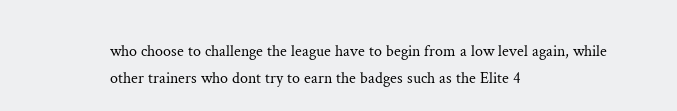who choose to challenge the league have to begin from a low level again, while other trainers who dont try to earn the badges such as the Elite 4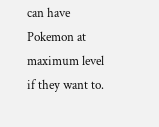can have Pokemon at maximum level if they want to.